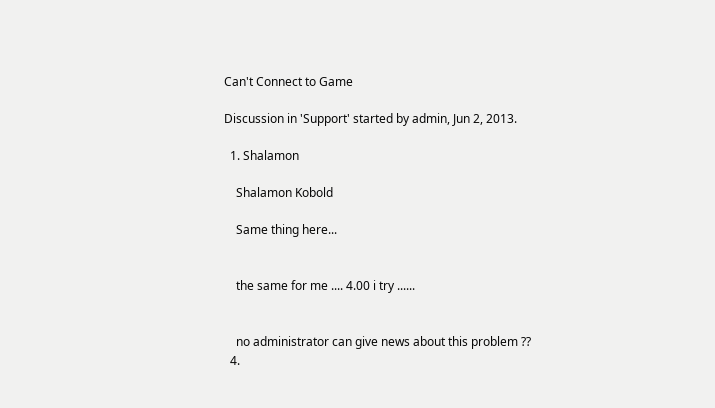Can't Connect to Game

Discussion in 'Support' started by admin, Jun 2, 2013.

  1. Shalamon

    Shalamon Kobold

    Same thing here...


    the same for me .... 4.00 i try ......


    no administrator can give news about this problem ??
  4.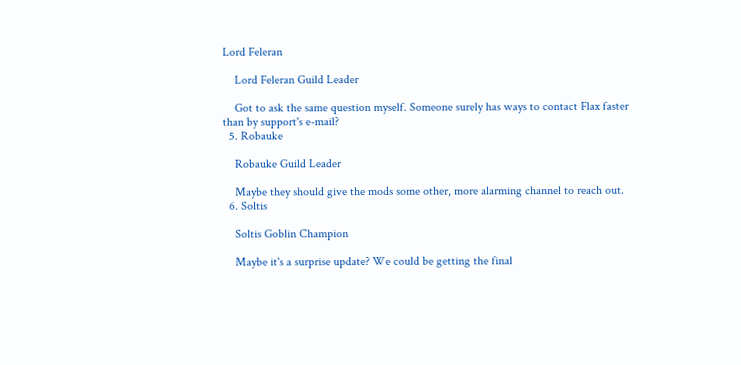Lord Feleran

    Lord Feleran Guild Leader

    Got to ask the same question myself. Someone surely has ways to contact Flax faster than by support's e-mail?
  5. Robauke

    Robauke Guild Leader

    Maybe they should give the mods some other, more alarming channel to reach out.
  6. Soltis

    Soltis Goblin Champion

    Maybe it's a surprise update? We could be getting the final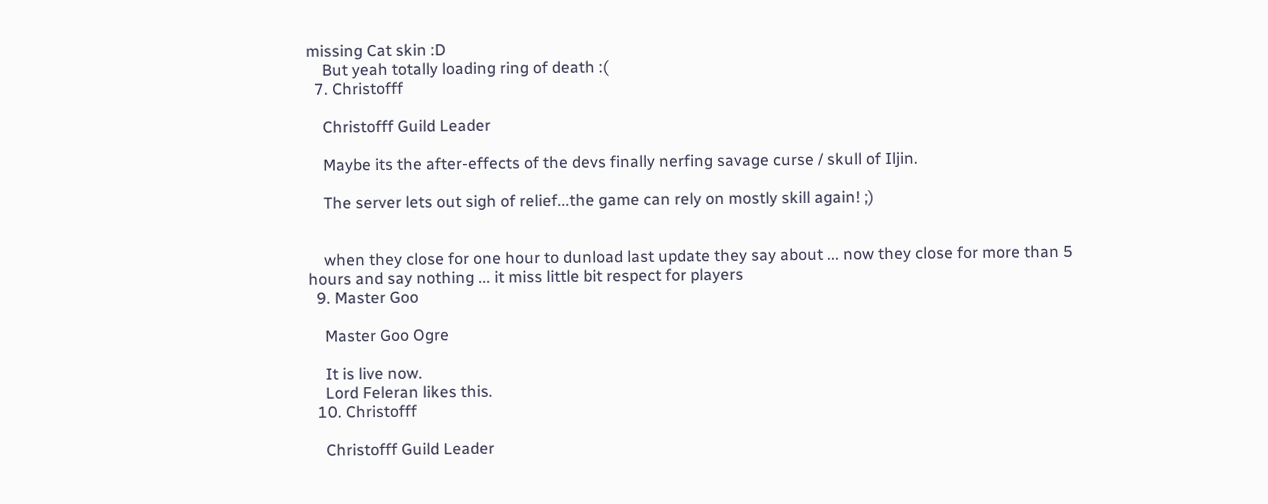missing Cat skin :D
    But yeah totally loading ring of death :(
  7. Christofff

    Christofff Guild Leader

    Maybe its the after-effects of the devs finally nerfing savage curse / skull of Iljin.

    The server lets out sigh of relief...the game can rely on mostly skill again! ;)


    when they close for one hour to dunload last update they say about ... now they close for more than 5 hours and say nothing ... it miss little bit respect for players
  9. Master Goo

    Master Goo Ogre

    It is live now.
    Lord Feleran likes this.
  10. Christofff

    Christofff Guild Leader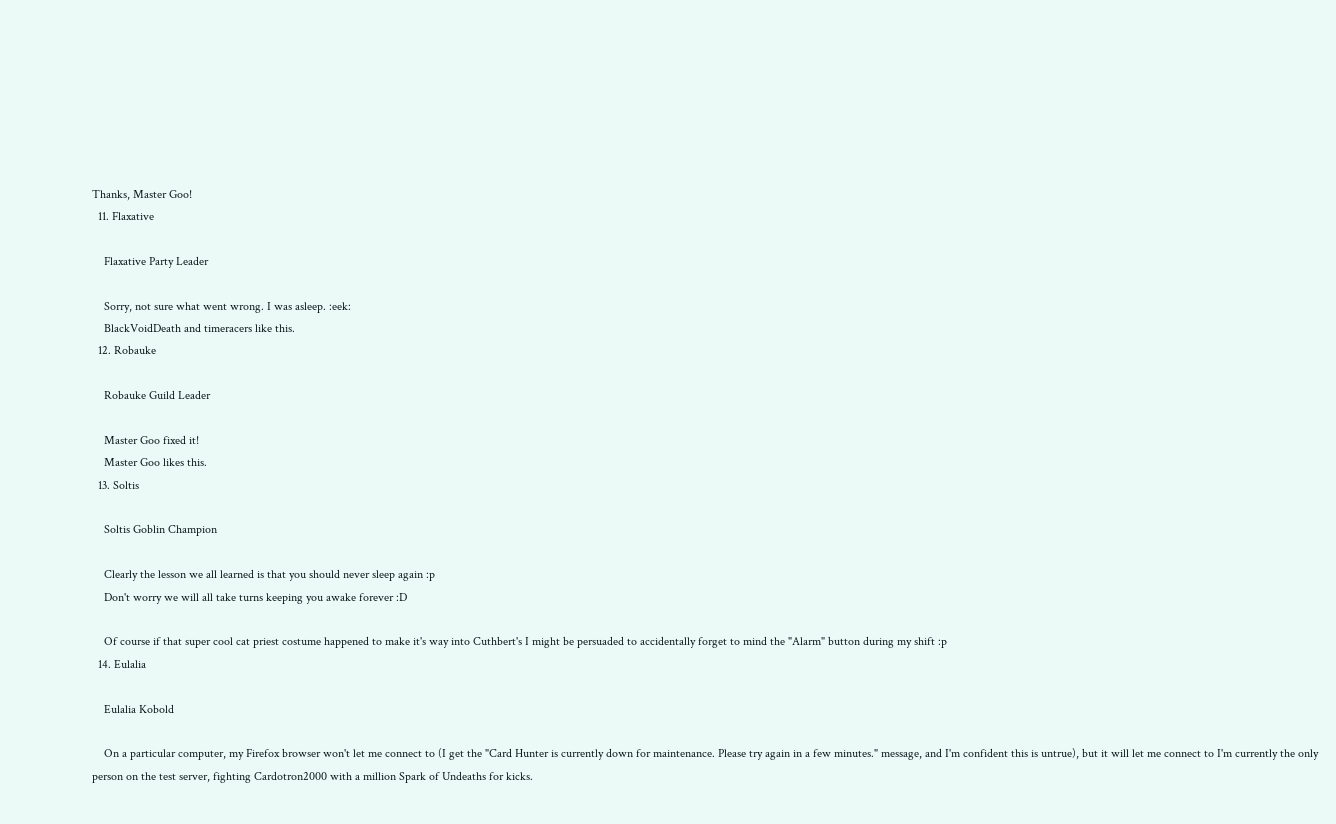Thanks, Master Goo!
  11. Flaxative

    Flaxative Party Leader

    Sorry, not sure what went wrong. I was asleep. :eek:
    BlackVoidDeath and timeracers like this.
  12. Robauke

    Robauke Guild Leader

    Master Goo fixed it!
    Master Goo likes this.
  13. Soltis

    Soltis Goblin Champion

    Clearly the lesson we all learned is that you should never sleep again :p
    Don't worry we will all take turns keeping you awake forever :D

    Of course if that super cool cat priest costume happened to make it's way into Cuthbert's I might be persuaded to accidentally forget to mind the "Alarm" button during my shift :p
  14. Eulalia

    Eulalia Kobold

    On a particular computer, my Firefox browser won't let me connect to (I get the "Card Hunter is currently down for maintenance. Please try again in a few minutes." message, and I'm confident this is untrue), but it will let me connect to I'm currently the only person on the test server, fighting Cardotron2000 with a million Spark of Undeaths for kicks.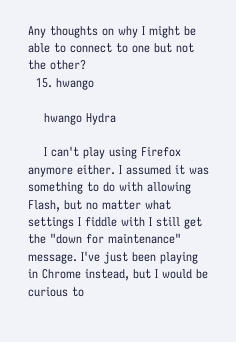Any thoughts on why I might be able to connect to one but not the other?
  15. hwango

    hwango Hydra

    I can't play using Firefox anymore either. I assumed it was something to do with allowing Flash, but no matter what settings I fiddle with I still get the "down for maintenance" message. I've just been playing in Chrome instead, but I would be curious to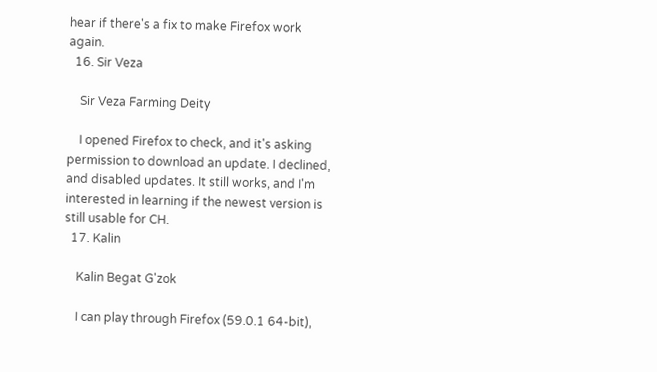hear if there's a fix to make Firefox work again.
  16. Sir Veza

    Sir Veza Farming Deity

    I opened Firefox to check, and it's asking permission to download an update. I declined, and disabled updates. It still works, and I'm interested in learning if the newest version is still usable for CH.
  17. Kalin

    Kalin Begat G'zok

    I can play through Firefox (59.0.1 64-bit),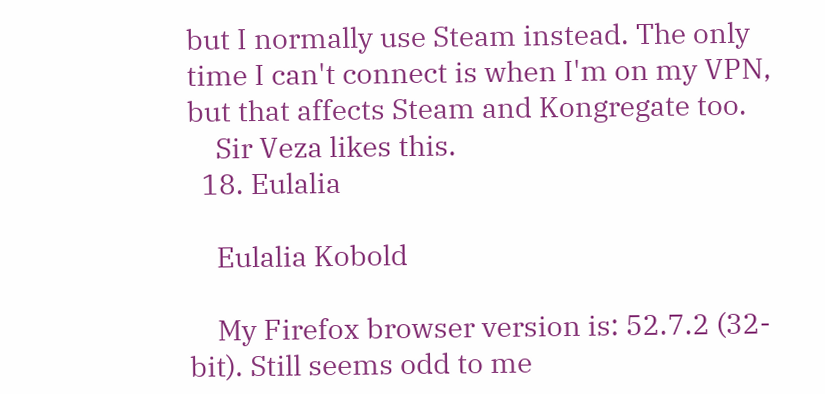but I normally use Steam instead. The only time I can't connect is when I'm on my VPN, but that affects Steam and Kongregate too.
    Sir Veza likes this.
  18. Eulalia

    Eulalia Kobold

    My Firefox browser version is: 52.7.2 (32-bit). Still seems odd to me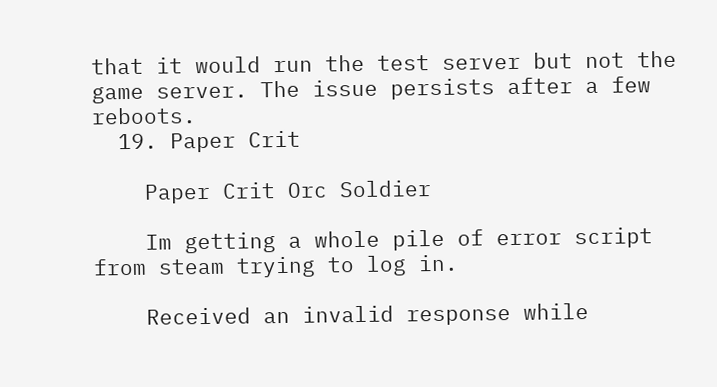that it would run the test server but not the game server. The issue persists after a few reboots.
  19. Paper Crit

    Paper Crit Orc Soldier

    Im getting a whole pile of error script from steam trying to log in.

    Received an invalid response while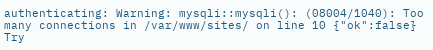authenticating: Warning: mysqli::mysqli(): (08004/1040): Too many connections in /var/www/sites/ on line 10 {"ok":false} Try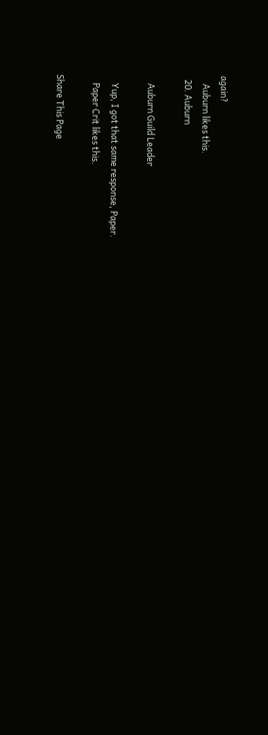again?
    Auburn likes this.
  20. Auburn

    Auburn Guild Leader

    Yup, I got that same response, Paper.
    Paper Crit likes this.

Share This Page